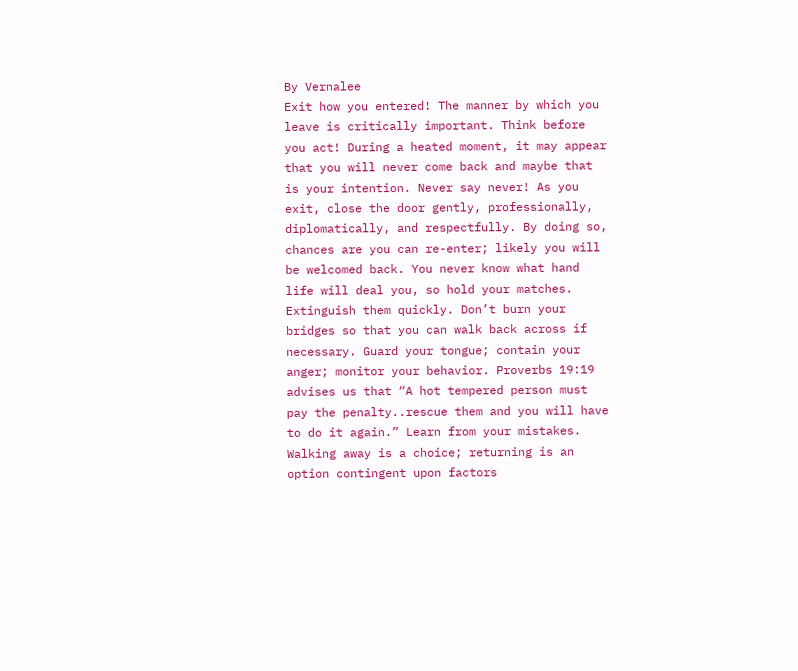By Vernalee
Exit how you entered! The manner by which you leave is critically important. Think before you act! During a heated moment, it may appear that you will never come back and maybe that is your intention. Never say never! As you exit, close the door gently, professionally, diplomatically, and respectfully. By doing so, chances are you can re-enter; likely you will be welcomed back. You never know what hand life will deal you, so hold your matches. Extinguish them quickly. Don’t burn your bridges so that you can walk back across if necessary. Guard your tongue; contain your anger; monitor your behavior. Proverbs 19:19 advises us that “A hot tempered person must pay the penalty..rescue them and you will have to do it again.” Learn from your mistakes. Walking away is a choice; returning is an option contingent upon factors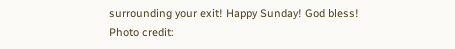surrounding your exit! Happy Sunday! God bless!
Photo credit: